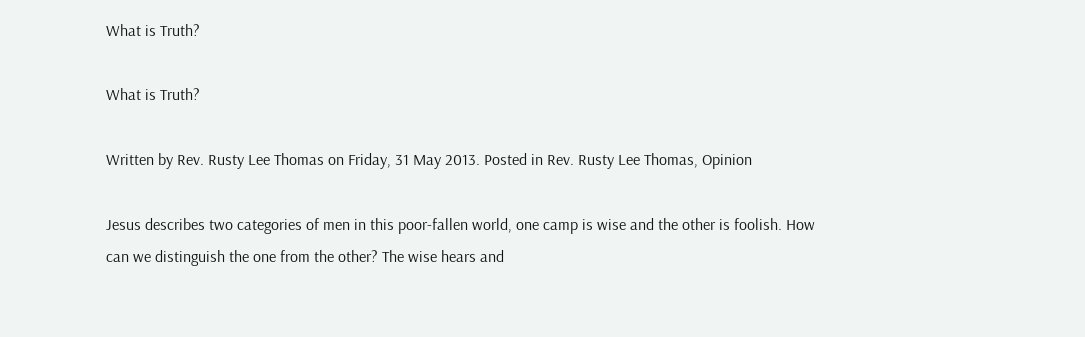What is Truth?

What is Truth?

Written by Rev. Rusty Lee Thomas on Friday, 31 May 2013. Posted in Rev. Rusty Lee Thomas, Opinion

Jesus describes two categories of men in this poor-fallen world, one camp is wise and the other is foolish. How can we distinguish the one from the other? The wise hears and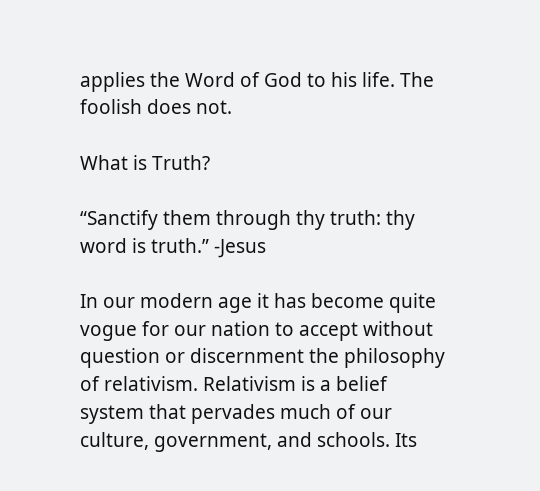applies the Word of God to his life. The foolish does not.

What is Truth?

“Sanctify them through thy truth: thy word is truth.” -Jesus

In our modern age it has become quite vogue for our nation to accept without question or discernment the philosophy of relativism. Relativism is a belief system that pervades much of our culture, government, and schools. Its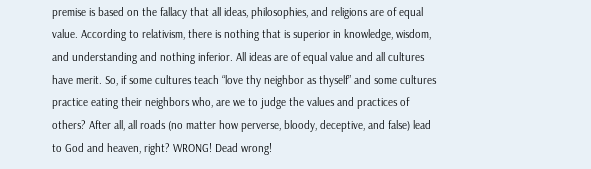premise is based on the fallacy that all ideas, philosophies, and religions are of equal value. According to relativism, there is nothing that is superior in knowledge, wisdom, and understanding and nothing inferior. All ideas are of equal value and all cultures have merit. So, if some cultures teach “love thy neighbor as thyself” and some cultures practice eating their neighbors who, are we to judge the values and practices of others? After all, all roads (no matter how perverse, bloody, deceptive, and false) lead to God and heaven, right? WRONG! Dead wrong!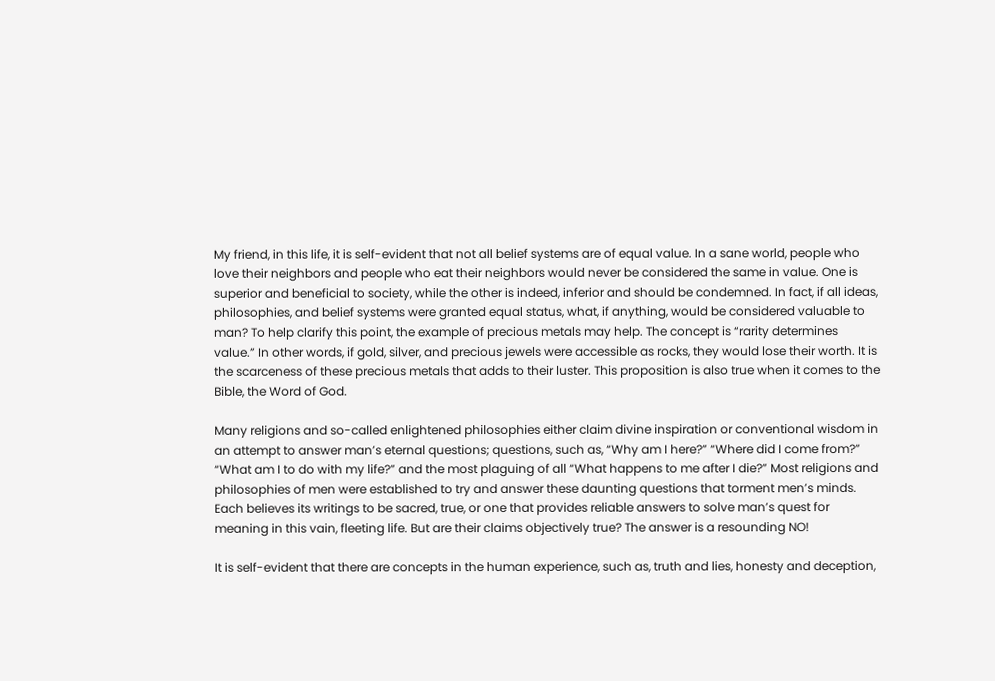My friend, in this life, it is self-evident that not all belief systems are of equal value. In a sane world, people who love their neighbors and people who eat their neighbors would never be considered the same in value. One is superior and beneficial to society, while the other is indeed, inferior and should be condemned. In fact, if all ideas, philosophies, and belief systems were granted equal status, what, if anything, would be considered valuable to man? To help clarify this point, the example of precious metals may help. The concept is “rarity determines value.” In other words, if gold, silver, and precious jewels were accessible as rocks, they would lose their worth. It is the scarceness of these precious metals that adds to their luster. This proposition is also true when it comes to the Bible, the Word of God.

Many religions and so-called enlightened philosophies either claim divine inspiration or conventional wisdom in an attempt to answer man’s eternal questions; questions, such as, “Why am I here?” “Where did I come from?” “What am I to do with my life?” and the most plaguing of all “What happens to me after I die?” Most religions and philosophies of men were established to try and answer these daunting questions that torment men’s minds. Each believes its writings to be sacred, true, or one that provides reliable answers to solve man’s quest for meaning in this vain, fleeting life. But are their claims objectively true? The answer is a resounding NO!

It is self-evident that there are concepts in the human experience, such as, truth and lies, honesty and deception,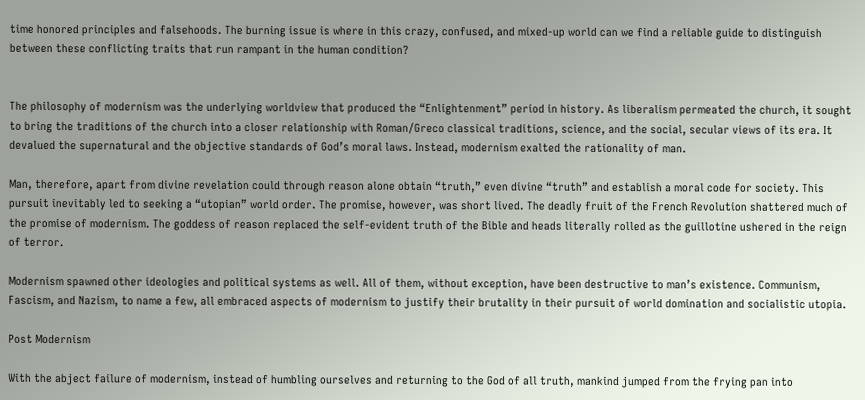time honored principles and falsehoods. The burning issue is where in this crazy, confused, and mixed-up world can we find a reliable guide to distinguish between these conflicting traits that run rampant in the human condition?


The philosophy of modernism was the underlying worldview that produced the “Enlightenment” period in history. As liberalism permeated the church, it sought to bring the traditions of the church into a closer relationship with Roman/Greco classical traditions, science, and the social, secular views of its era. It devalued the supernatural and the objective standards of God’s moral laws. Instead, modernism exalted the rationality of man.

Man, therefore, apart from divine revelation could through reason alone obtain “truth,” even divine “truth” and establish a moral code for society. This pursuit inevitably led to seeking a “utopian” world order. The promise, however, was short lived. The deadly fruit of the French Revolution shattered much of the promise of modernism. The goddess of reason replaced the self-evident truth of the Bible and heads literally rolled as the guillotine ushered in the reign of terror.

Modernism spawned other ideologies and political systems as well. All of them, without exception, have been destructive to man’s existence. Communism, Fascism, and Nazism, to name a few, all embraced aspects of modernism to justify their brutality in their pursuit of world domination and socialistic utopia.

Post Modernism

With the abject failure of modernism, instead of humbling ourselves and returning to the God of all truth, mankind jumped from the frying pan into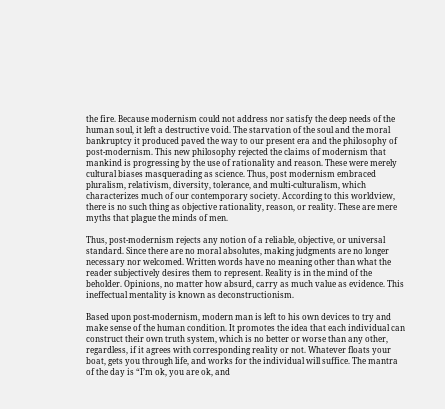the fire. Because modernism could not address nor satisfy the deep needs of the human soul, it left a destructive void. The starvation of the soul and the moral bankruptcy it produced paved the way to our present era and the philosophy of post-modernism. This new philosophy rejected the claims of modernism that mankind is progressing by the use of rationality and reason. These were merely cultural biases masquerading as science. Thus, post modernism embraced pluralism, relativism, diversity, tolerance, and multi-culturalism, which characterizes much of our contemporary society. According to this worldview, there is no such thing as objective rationality, reason, or reality. These are mere myths that plague the minds of men.

Thus, post-modernism rejects any notion of a reliable, objective, or universal standard. Since there are no moral absolutes, making judgments are no longer necessary nor welcomed. Written words have no meaning other than what the reader subjectively desires them to represent. Reality is in the mind of the beholder. Opinions, no matter how absurd, carry as much value as evidence. This ineffectual mentality is known as deconstructionism.

Based upon post-modernism, modern man is left to his own devices to try and make sense of the human condition. It promotes the idea that each individual can construct their own truth system, which is no better or worse than any other, regardless, if it agrees with corresponding reality or not. Whatever floats your boat, gets you through life, and works for the individual will suffice. The mantra of the day is “I’m ok, you are ok, and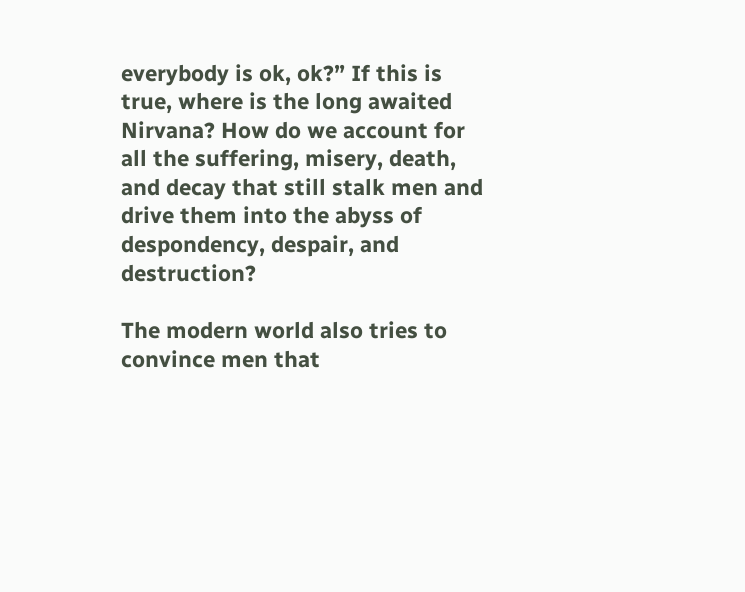everybody is ok, ok?” If this is true, where is the long awaited Nirvana? How do we account for all the suffering, misery, death, and decay that still stalk men and drive them into the abyss of despondency, despair, and destruction?

The modern world also tries to convince men that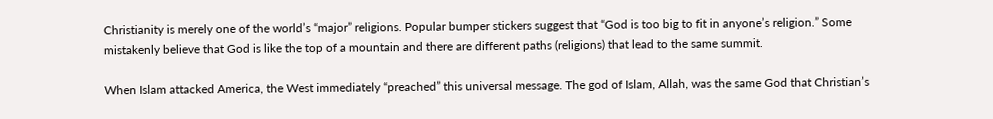Christianity is merely one of the world’s “major” religions. Popular bumper stickers suggest that “God is too big to fit in anyone’s religion.” Some mistakenly believe that God is like the top of a mountain and there are different paths (religions) that lead to the same summit.

When Islam attacked America, the West immediately “preached” this universal message. The god of Islam, Allah, was the same God that Christian’s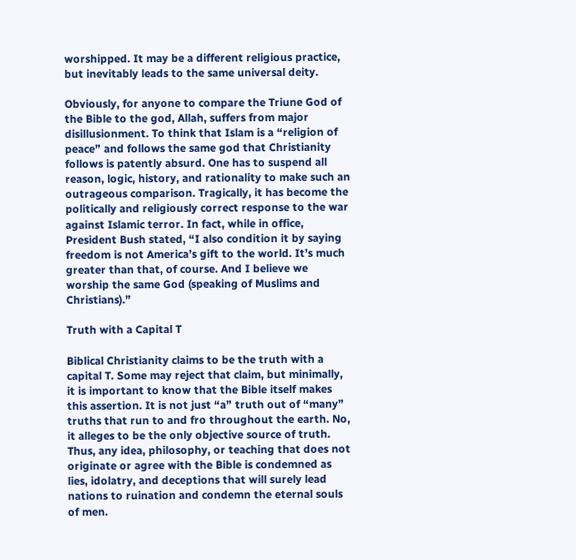worshipped. It may be a different religious practice, but inevitably leads to the same universal deity.

Obviously, for anyone to compare the Triune God of the Bible to the god, Allah, suffers from major disillusionment. To think that Islam is a “religion of peace” and follows the same god that Christianity follows is patently absurd. One has to suspend all reason, logic, history, and rationality to make such an outrageous comparison. Tragically, it has become the politically and religiously correct response to the war against Islamic terror. In fact, while in office, President Bush stated, “I also condition it by saying freedom is not America’s gift to the world. It’s much greater than that, of course. And I believe we worship the same God (speaking of Muslims and Christians).”

Truth with a Capital T

Biblical Christianity claims to be the truth with a capital T. Some may reject that claim, but minimally, it is important to know that the Bible itself makes this assertion. It is not just “a” truth out of “many” truths that run to and fro throughout the earth. No, it alleges to be the only objective source of truth. Thus, any idea, philosophy, or teaching that does not originate or agree with the Bible is condemned as lies, idolatry, and deceptions that will surely lead nations to ruination and condemn the eternal souls of men.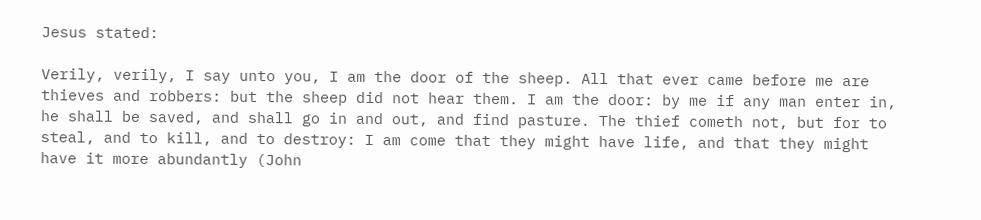Jesus stated:

Verily, verily, I say unto you, I am the door of the sheep. All that ever came before me are thieves and robbers: but the sheep did not hear them. I am the door: by me if any man enter in, he shall be saved, and shall go in and out, and find pasture. The thief cometh not, but for to steal, and to kill, and to destroy: I am come that they might have life, and that they might have it more abundantly (John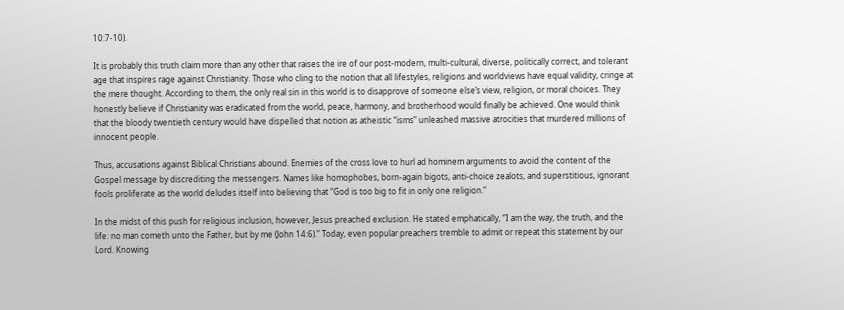10:7-10).

It is probably this truth claim more than any other that raises the ire of our post-modern, multi-cultural, diverse, politically correct, and tolerant age that inspires rage against Christianity. Those who cling to the notion that all lifestyles, religions and worldviews have equal validity, cringe at the mere thought. According to them, the only real sin in this world is to disapprove of someone else’s view, religion, or moral choices. They honestly believe if Christianity was eradicated from the world, peace, harmony, and brotherhood would finally be achieved. One would think that the bloody twentieth century would have dispelled that notion as atheistic “isms” unleashed massive atrocities that murdered millions of innocent people.

Thus, accusations against Biblical Christians abound. Enemies of the cross love to hurl ad hominem arguments to avoid the content of the Gospel message by discrediting the messengers. Names like homophobes, born-again bigots, anti-choice zealots, and superstitious, ignorant fools proliferate as the world deludes itself into believing that “God is too big to fit in only one religion.”

In the midst of this push for religious inclusion, however, Jesus preached exclusion. He stated emphatically, “I am the way, the truth, and the life: no man cometh unto the Father, but by me (John 14:6).” Today, even popular preachers tremble to admit or repeat this statement by our Lord. Knowing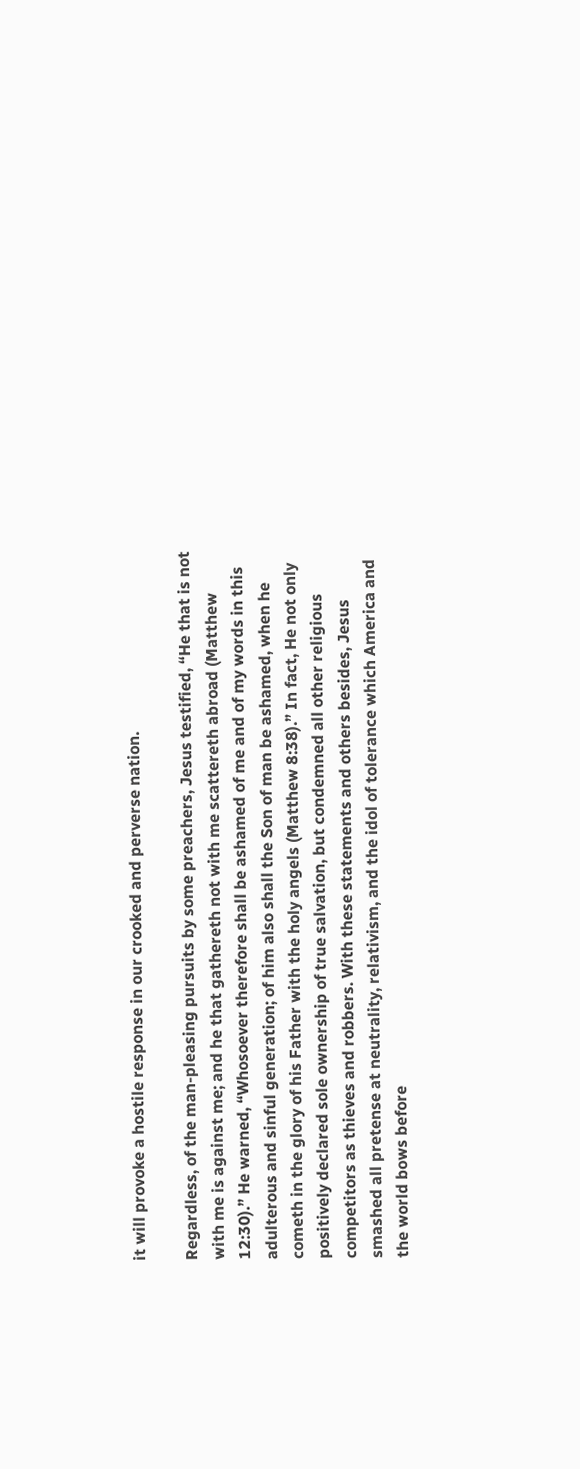it will provoke a hostile response in our crooked and perverse nation.

Regardless, of the man-pleasing pursuits by some preachers, Jesus testified, “He that is not with me is against me; and he that gathereth not with me scattereth abroad (Matthew 12:30).” He warned, “Whosoever therefore shall be ashamed of me and of my words in this adulterous and sinful generation; of him also shall the Son of man be ashamed, when he cometh in the glory of his Father with the holy angels (Matthew 8:38).” In fact, He not only positively declared sole ownership of true salvation, but condemned all other religious competitors as thieves and robbers. With these statements and others besides, Jesus smashed all pretense at neutrality, relativism, and the idol of tolerance which America and the world bows before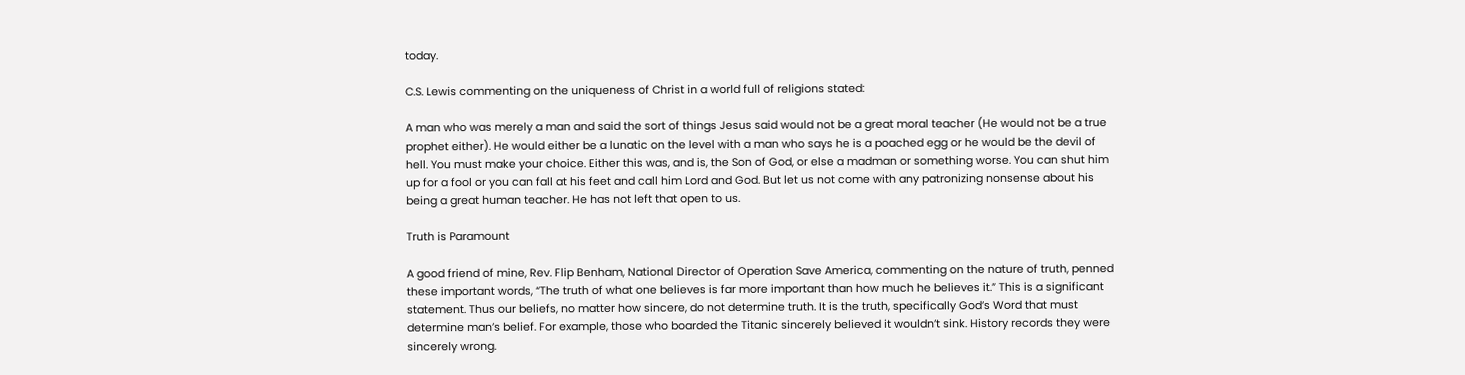today.

C.S. Lewis commenting on the uniqueness of Christ in a world full of religions stated:

A man who was merely a man and said the sort of things Jesus said would not be a great moral teacher (He would not be a true prophet either). He would either be a lunatic on the level with a man who says he is a poached egg or he would be the devil of hell. You must make your choice. Either this was, and is, the Son of God, or else a madman or something worse. You can shut him up for a fool or you can fall at his feet and call him Lord and God. But let us not come with any patronizing nonsense about his being a great human teacher. He has not left that open to us.

Truth is Paramount

A good friend of mine, Rev. Flip Benham, National Director of Operation Save America, commenting on the nature of truth, penned these important words, “The truth of what one believes is far more important than how much he believes it.” This is a significant statement. Thus our beliefs, no matter how sincere, do not determine truth. It is the truth, specifically God’s Word that must determine man’s belief. For example, those who boarded the Titanic sincerely believed it wouldn’t sink. History records they were sincerely wrong.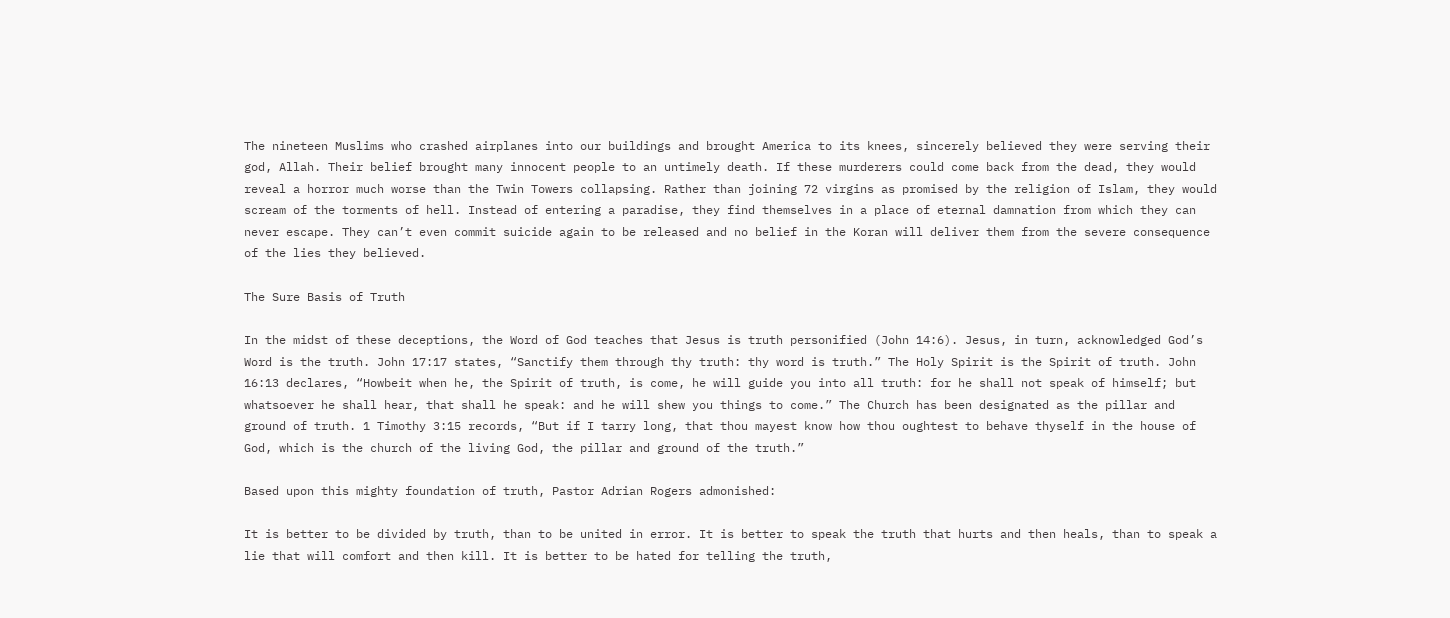The nineteen Muslims who crashed airplanes into our buildings and brought America to its knees, sincerely believed they were serving their god, Allah. Their belief brought many innocent people to an untimely death. If these murderers could come back from the dead, they would reveal a horror much worse than the Twin Towers collapsing. Rather than joining 72 virgins as promised by the religion of Islam, they would scream of the torments of hell. Instead of entering a paradise, they find themselves in a place of eternal damnation from which they can never escape. They can’t even commit suicide again to be released and no belief in the Koran will deliver them from the severe consequence of the lies they believed.

The Sure Basis of Truth

In the midst of these deceptions, the Word of God teaches that Jesus is truth personified (John 14:6). Jesus, in turn, acknowledged God’s Word is the truth. John 17:17 states, “Sanctify them through thy truth: thy word is truth.” The Holy Spirit is the Spirit of truth. John 16:13 declares, “Howbeit when he, the Spirit of truth, is come, he will guide you into all truth: for he shall not speak of himself; but whatsoever he shall hear, that shall he speak: and he will shew you things to come.” The Church has been designated as the pillar and ground of truth. 1 Timothy 3:15 records, “But if I tarry long, that thou mayest know how thou oughtest to behave thyself in the house of God, which is the church of the living God, the pillar and ground of the truth.”

Based upon this mighty foundation of truth, Pastor Adrian Rogers admonished:

It is better to be divided by truth, than to be united in error. It is better to speak the truth that hurts and then heals, than to speak a lie that will comfort and then kill. It is better to be hated for telling the truth,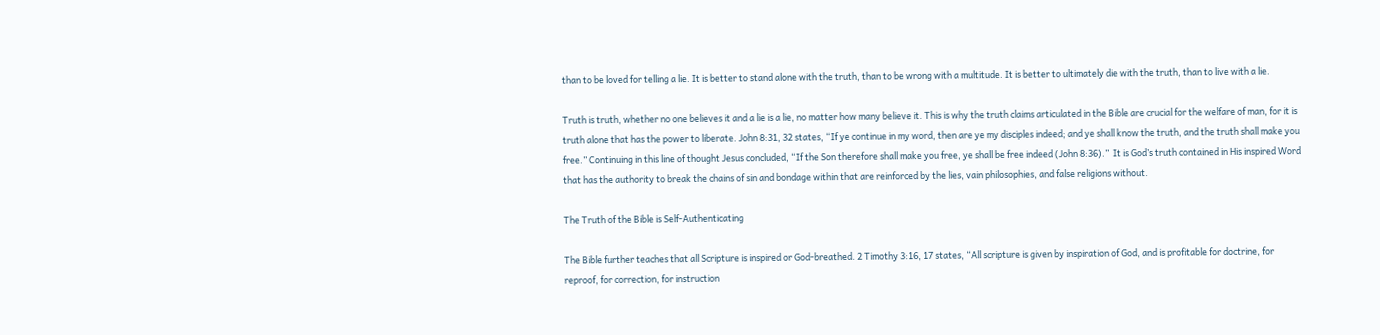than to be loved for telling a lie. It is better to stand alone with the truth, than to be wrong with a multitude. It is better to ultimately die with the truth, than to live with a lie.

Truth is truth, whether no one believes it and a lie is a lie, no matter how many believe it. This is why the truth claims articulated in the Bible are crucial for the welfare of man, for it is truth alone that has the power to liberate. John 8:31, 32 states, “If ye continue in my word, then are ye my disciples indeed; and ye shall know the truth, and the truth shall make you free.” Continuing in this line of thought Jesus concluded, “If the Son therefore shall make you free, ye shall be free indeed (John 8:36).”  It is God’s truth contained in His inspired Word that has the authority to break the chains of sin and bondage within that are reinforced by the lies, vain philosophies, and false religions without.

The Truth of the Bible is Self-Authenticating

The Bible further teaches that all Scripture is inspired or God-breathed. 2 Timothy 3:16, 17 states, “All scripture is given by inspiration of God, and is profitable for doctrine, for reproof, for correction, for instruction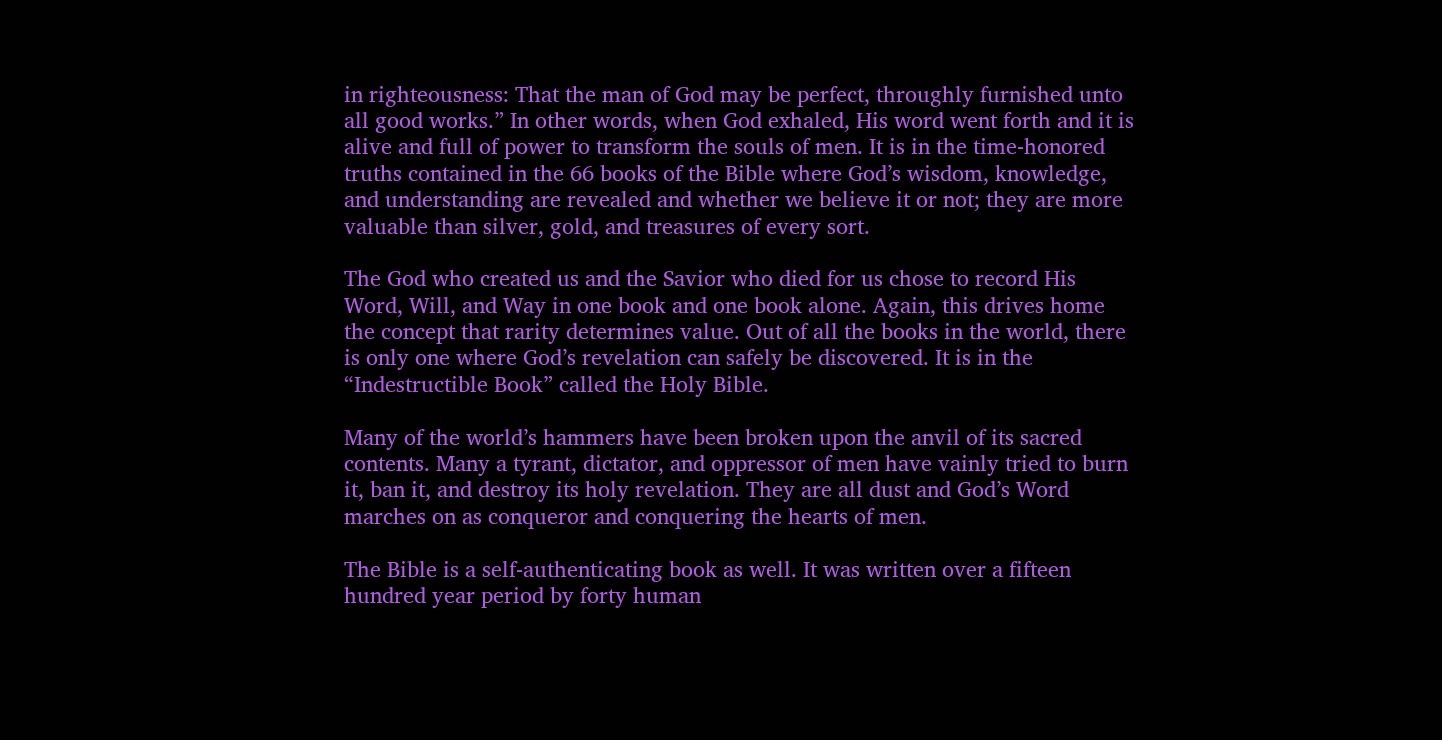in righteousness: That the man of God may be perfect, throughly furnished unto all good works.” In other words, when God exhaled, His word went forth and it is alive and full of power to transform the souls of men. It is in the time-honored truths contained in the 66 books of the Bible where God’s wisdom, knowledge, and understanding are revealed and whether we believe it or not; they are more valuable than silver, gold, and treasures of every sort.

The God who created us and the Savior who died for us chose to record His Word, Will, and Way in one book and one book alone. Again, this drives home the concept that rarity determines value. Out of all the books in the world, there is only one where God’s revelation can safely be discovered. It is in the “Indestructible Book” called the Holy Bible.

Many of the world’s hammers have been broken upon the anvil of its sacred contents. Many a tyrant, dictator, and oppressor of men have vainly tried to burn it, ban it, and destroy its holy revelation. They are all dust and God’s Word marches on as conqueror and conquering the hearts of men.

The Bible is a self-authenticating book as well. It was written over a fifteen hundred year period by forty human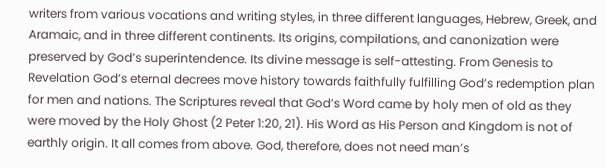writers from various vocations and writing styles, in three different languages, Hebrew, Greek, and Aramaic, and in three different continents. Its origins, compilations, and canonization were preserved by God’s superintendence. Its divine message is self-attesting. From Genesis to Revelation God’s eternal decrees move history towards faithfully fulfilling God’s redemption plan for men and nations. The Scriptures reveal that God’s Word came by holy men of old as they were moved by the Holy Ghost (2 Peter 1:20, 21). His Word as His Person and Kingdom is not of earthly origin. It all comes from above. God, therefore, does not need man’s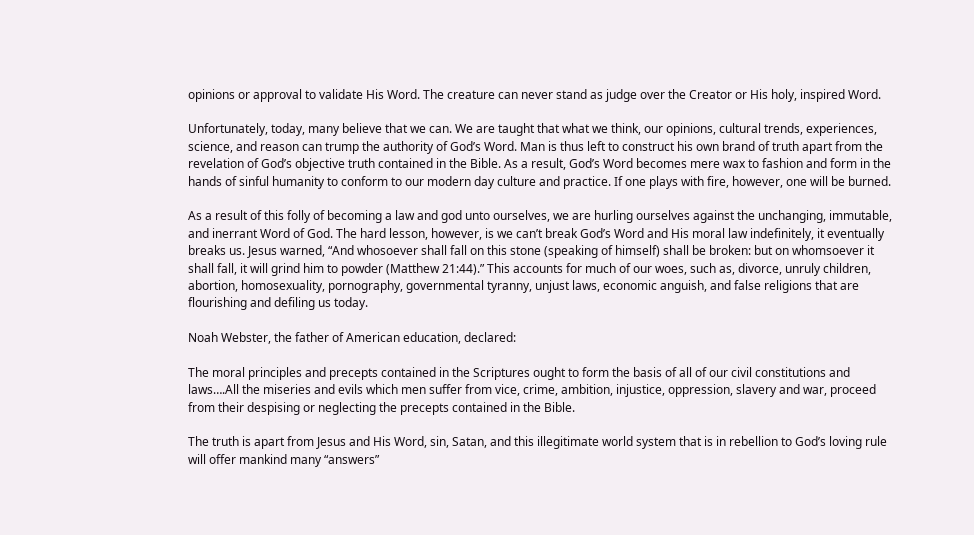opinions or approval to validate His Word. The creature can never stand as judge over the Creator or His holy, inspired Word.

Unfortunately, today, many believe that we can. We are taught that what we think, our opinions, cultural trends, experiences, science, and reason can trump the authority of God’s Word. Man is thus left to construct his own brand of truth apart from the revelation of God’s objective truth contained in the Bible. As a result, God’s Word becomes mere wax to fashion and form in the hands of sinful humanity to conform to our modern day culture and practice. If one plays with fire, however, one will be burned.

As a result of this folly of becoming a law and god unto ourselves, we are hurling ourselves against the unchanging, immutable, and inerrant Word of God. The hard lesson, however, is we can’t break God’s Word and His moral law indefinitely, it eventually breaks us. Jesus warned, “And whosoever shall fall on this stone (speaking of himself) shall be broken: but on whomsoever it shall fall, it will grind him to powder (Matthew 21:44).” This accounts for much of our woes, such as, divorce, unruly children, abortion, homosexuality, pornography, governmental tyranny, unjust laws, economic anguish, and false religions that are flourishing and defiling us today.

Noah Webster, the father of American education, declared:

The moral principles and precepts contained in the Scriptures ought to form the basis of all of our civil constitutions and laws….All the miseries and evils which men suffer from vice, crime, ambition, injustice, oppression, slavery and war, proceed from their despising or neglecting the precepts contained in the Bible.

The truth is apart from Jesus and His Word, sin, Satan, and this illegitimate world system that is in rebellion to God’s loving rule will offer mankind many “answers”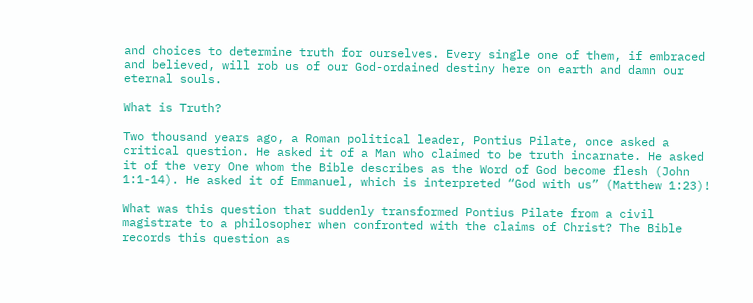and choices to determine truth for ourselves. Every single one of them, if embraced and believed, will rob us of our God-ordained destiny here on earth and damn our eternal souls.

What is Truth?

Two thousand years ago, a Roman political leader, Pontius Pilate, once asked a critical question. He asked it of a Man who claimed to be truth incarnate. He asked it of the very One whom the Bible describes as the Word of God become flesh (John 1:1-14). He asked it of Emmanuel, which is interpreted “God with us” (Matthew 1:23)!

What was this question that suddenly transformed Pontius Pilate from a civil magistrate to a philosopher when confronted with the claims of Christ? The Bible records this question as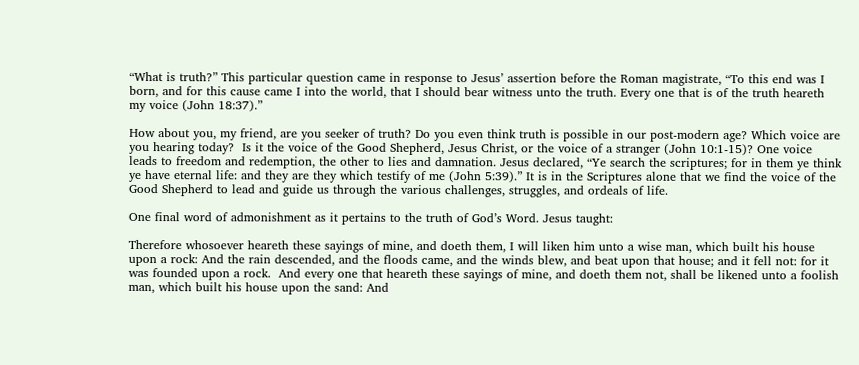“What is truth?” This particular question came in response to Jesus’ assertion before the Roman magistrate, “To this end was I born, and for this cause came I into the world, that I should bear witness unto the truth. Every one that is of the truth heareth my voice (John 18:37).”

How about you, my friend, are you seeker of truth? Do you even think truth is possible in our post-modern age? Which voice are you hearing today?  Is it the voice of the Good Shepherd, Jesus Christ, or the voice of a stranger (John 10:1-15)? One voice leads to freedom and redemption, the other to lies and damnation. Jesus declared, “Ye search the scriptures; for in them ye think ye have eternal life: and they are they which testify of me (John 5:39).” It is in the Scriptures alone that we find the voice of the Good Shepherd to lead and guide us through the various challenges, struggles, and ordeals of life.

One final word of admonishment as it pertains to the truth of God’s Word. Jesus taught:

Therefore whosoever heareth these sayings of mine, and doeth them, I will liken him unto a wise man, which built his house upon a rock: And the rain descended, and the floods came, and the winds blew, and beat upon that house; and it fell not: for it was founded upon a rock.  And every one that heareth these sayings of mine, and doeth them not, shall be likened unto a foolish man, which built his house upon the sand: And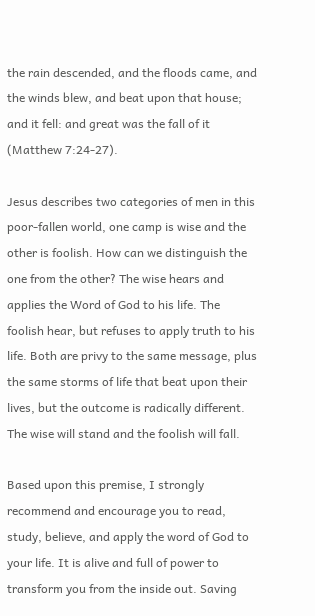the rain descended, and the floods came, and the winds blew, and beat upon that house; and it fell: and great was the fall of it (Matthew 7:24-27).

Jesus describes two categories of men in this poor-fallen world, one camp is wise and the other is foolish. How can we distinguish the one from the other? The wise hears and applies the Word of God to his life. The foolish hear, but refuses to apply truth to his life. Both are privy to the same message, plus the same storms of life that beat upon their lives, but the outcome is radically different. The wise will stand and the foolish will fall.

Based upon this premise, I strongly recommend and encourage you to read, study, believe, and apply the word of God to your life. It is alive and full of power to transform you from the inside out. Saving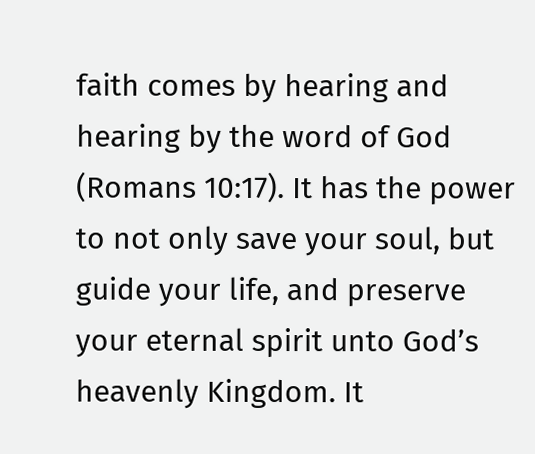faith comes by hearing and hearing by the word of God (Romans 10:17). It has the power to not only save your soul, but guide your life, and preserve your eternal spirit unto God’s heavenly Kingdom. It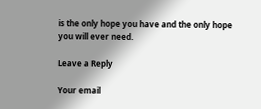is the only hope you have and the only hope you will ever need.

Leave a Reply

Your email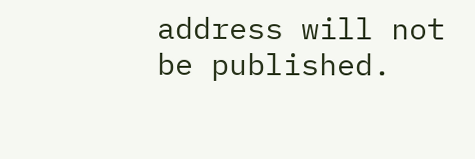address will not be published.